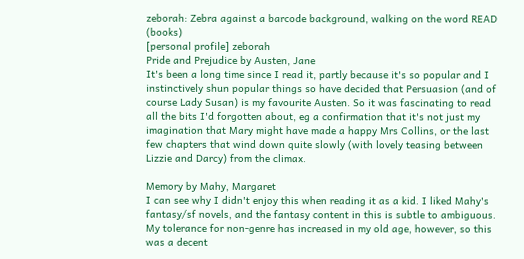zeborah: Zebra against a barcode background, walking on the word READ (books)
[personal profile] zeborah
Pride and Prejudice by Austen, Jane
It's been a long time since I read it, partly because it's so popular and I instinctively shun popular things so have decided that Persuasion (and of course Lady Susan) is my favourite Austen. So it was fascinating to read all the bits I'd forgotten about, eg a confirmation that it's not just my imagination that Mary might have made a happy Mrs Collins, or the last few chapters that wind down quite slowly (with lovely teasing between Lizzie and Darcy) from the climax.

Memory by Mahy, Margaret
I can see why I didn't enjoy this when reading it as a kid. I liked Mahy's fantasy/sf novels, and the fantasy content in this is subtle to ambiguous. My tolerance for non-genre has increased in my old age, however, so this was a decent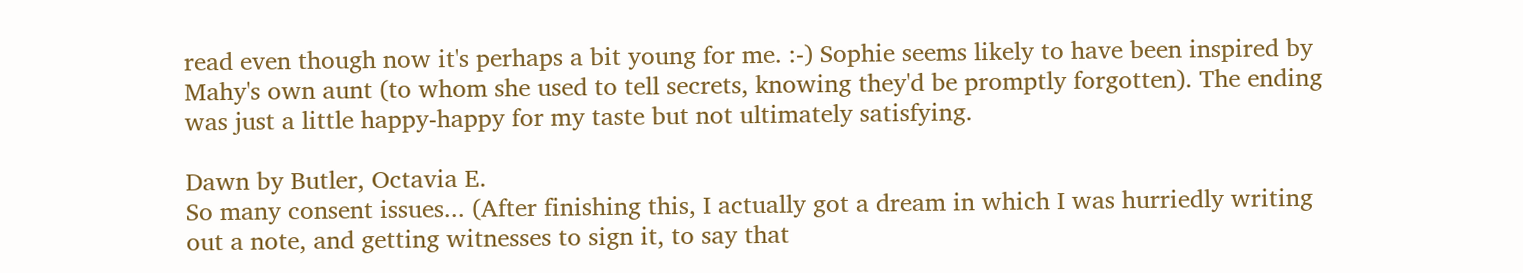read even though now it's perhaps a bit young for me. :-) Sophie seems likely to have been inspired by Mahy's own aunt (to whom she used to tell secrets, knowing they'd be promptly forgotten). The ending was just a little happy-happy for my taste but not ultimately satisfying.

Dawn by Butler, Octavia E.
So many consent issues... (After finishing this, I actually got a dream in which I was hurriedly writing out a note, and getting witnesses to sign it, to say that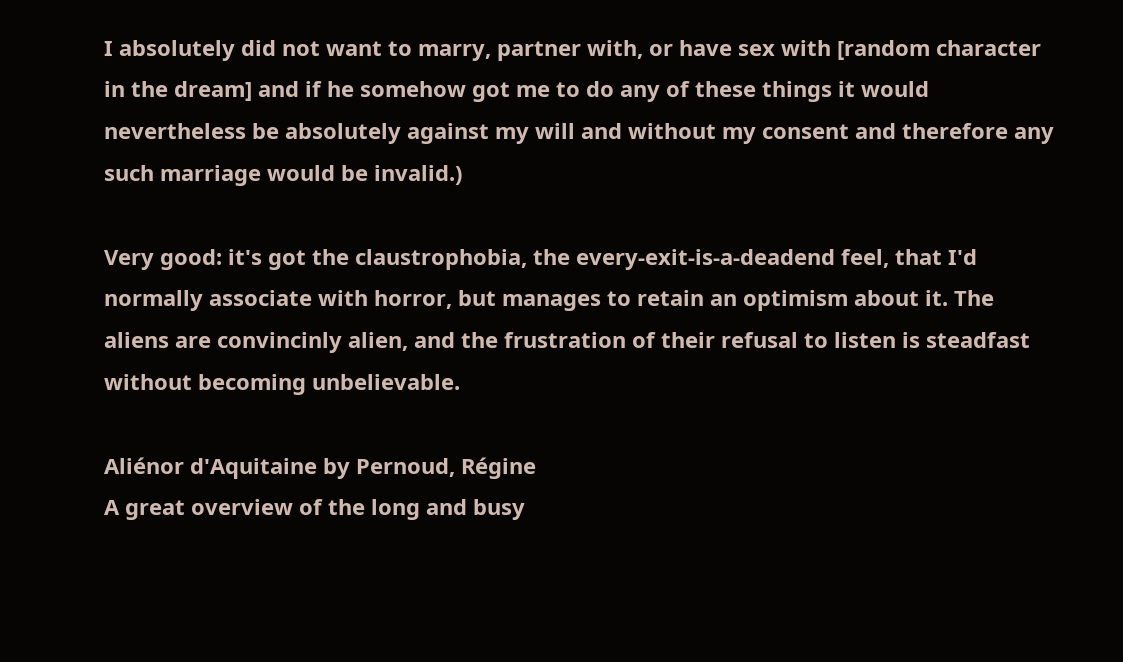I absolutely did not want to marry, partner with, or have sex with [random character in the dream] and if he somehow got me to do any of these things it would nevertheless be absolutely against my will and without my consent and therefore any such marriage would be invalid.)

Very good: it's got the claustrophobia, the every-exit-is-a-deadend feel, that I'd normally associate with horror, but manages to retain an optimism about it. The aliens are convincinly alien, and the frustration of their refusal to listen is steadfast without becoming unbelievable.

Aliénor d'Aquitaine by Pernoud, Régine
A great overview of the long and busy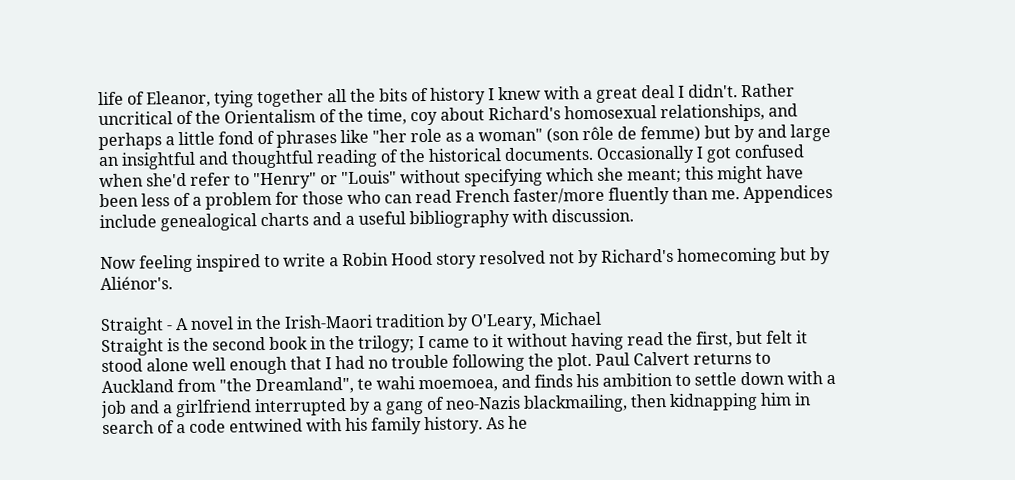life of Eleanor, tying together all the bits of history I knew with a great deal I didn't. Rather uncritical of the Orientalism of the time, coy about Richard's homosexual relationships, and perhaps a little fond of phrases like "her role as a woman" (son rôle de femme) but by and large an insightful and thoughtful reading of the historical documents. Occasionally I got confused when she'd refer to "Henry" or "Louis" without specifying which she meant; this might have been less of a problem for those who can read French faster/more fluently than me. Appendices include genealogical charts and a useful bibliography with discussion.

Now feeling inspired to write a Robin Hood story resolved not by Richard's homecoming but by Aliénor's.

Straight - A novel in the Irish-Maori tradition by O'Leary, Michael
Straight is the second book in the trilogy; I came to it without having read the first, but felt it stood alone well enough that I had no trouble following the plot. Paul Calvert returns to Auckland from "the Dreamland", te wahi moemoea, and finds his ambition to settle down with a job and a girlfriend interrupted by a gang of neo-Nazis blackmailing, then kidnapping him in search of a code entwined with his family history. As he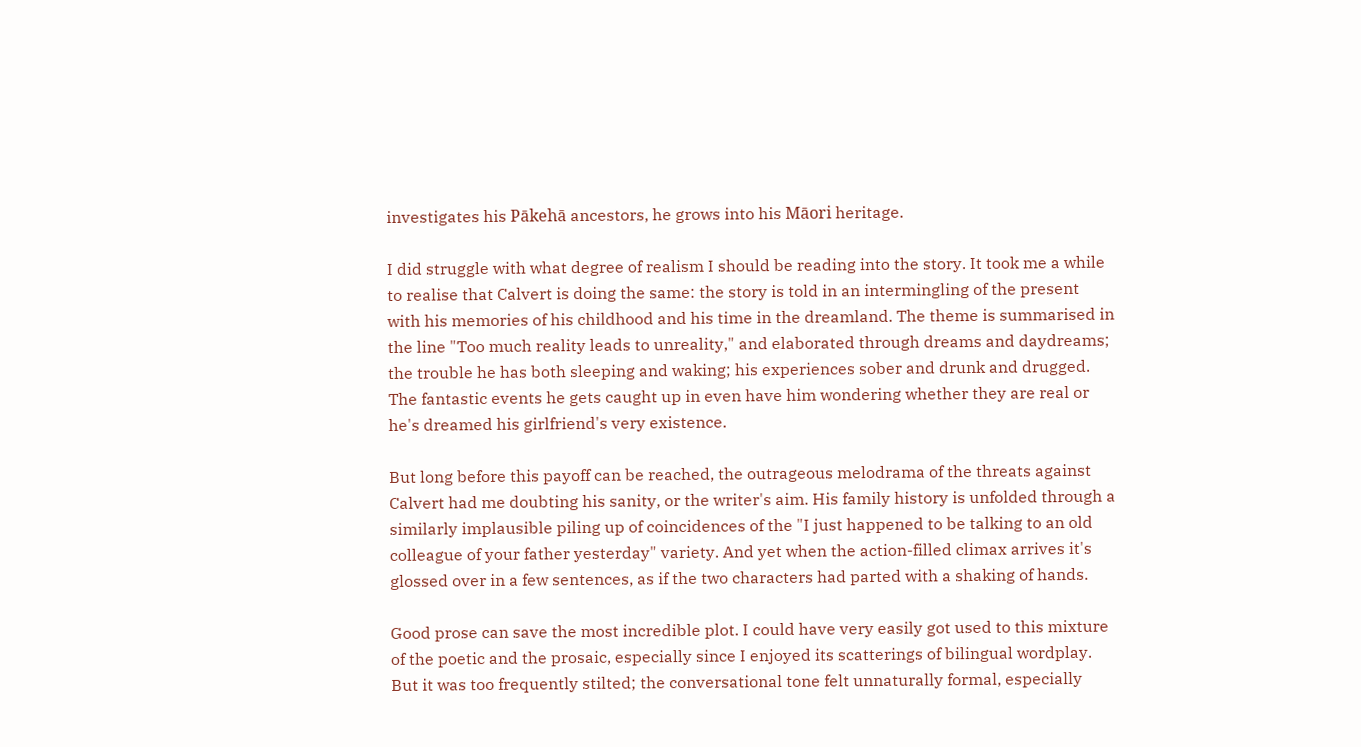investigates his Pākehā ancestors, he grows into his Māori heritage.

I did struggle with what degree of realism I should be reading into the story. It took me a while to realise that Calvert is doing the same: the story is told in an intermingling of the present with his memories of his childhood and his time in the dreamland. The theme is summarised in the line "Too much reality leads to unreality," and elaborated through dreams and daydreams; the trouble he has both sleeping and waking; his experiences sober and drunk and drugged. The fantastic events he gets caught up in even have him wondering whether they are real or he's dreamed his girlfriend's very existence.

But long before this payoff can be reached, the outrageous melodrama of the threats against Calvert had me doubting his sanity, or the writer's aim. His family history is unfolded through a similarly implausible piling up of coincidences of the "I just happened to be talking to an old colleague of your father yesterday" variety. And yet when the action-filled climax arrives it's glossed over in a few sentences, as if the two characters had parted with a shaking of hands.

Good prose can save the most incredible plot. I could have very easily got used to this mixture of the poetic and the prosaic, especially since I enjoyed its scatterings of bilingual wordplay. But it was too frequently stilted; the conversational tone felt unnaturally formal, especially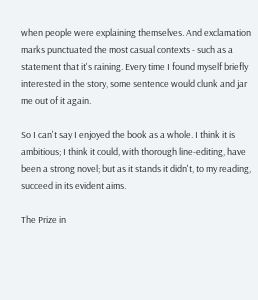when people were explaining themselves. And exclamation marks punctuated the most casual contexts - such as a statement that it's raining. Every time I found myself briefly interested in the story, some sentence would clunk and jar me out of it again.

So I can't say I enjoyed the book as a whole. I think it is ambitious; I think it could, with thorough line-editing, have been a strong novel; but as it stands it didn't, to my reading, succeed in its evident aims.

The Prize in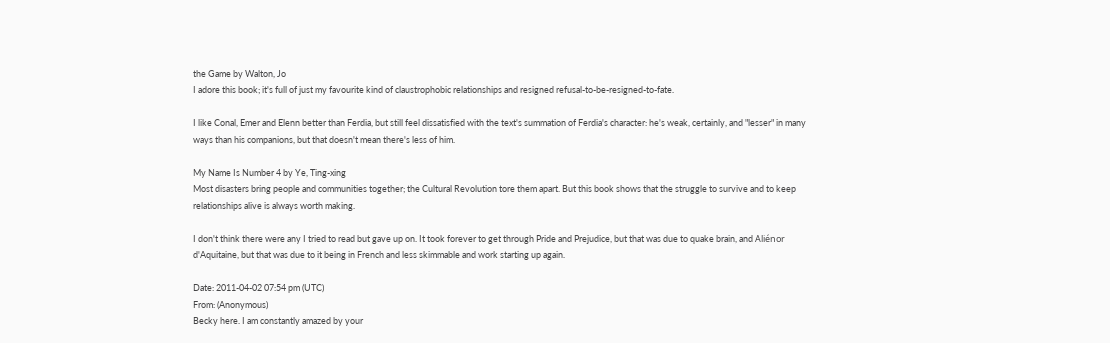the Game by Walton, Jo
I adore this book; it's full of just my favourite kind of claustrophobic relationships and resigned refusal-to-be-resigned-to-fate.

I like Conal, Emer and Elenn better than Ferdia, but still feel dissatisfied with the text's summation of Ferdia's character: he's weak, certainly, and "lesser" in many ways than his companions, but that doesn't mean there's less of him.

My Name Is Number 4 by Ye, Ting-xing
Most disasters bring people and communities together; the Cultural Revolution tore them apart. But this book shows that the struggle to survive and to keep relationships alive is always worth making.

I don't think there were any I tried to read but gave up on. It took forever to get through Pride and Prejudice, but that was due to quake brain, and Aliénor d'Aquitaine, but that was due to it being in French and less skimmable and work starting up again.

Date: 2011-04-02 07:54 pm (UTC)
From: (Anonymous)
Becky here. I am constantly amazed by your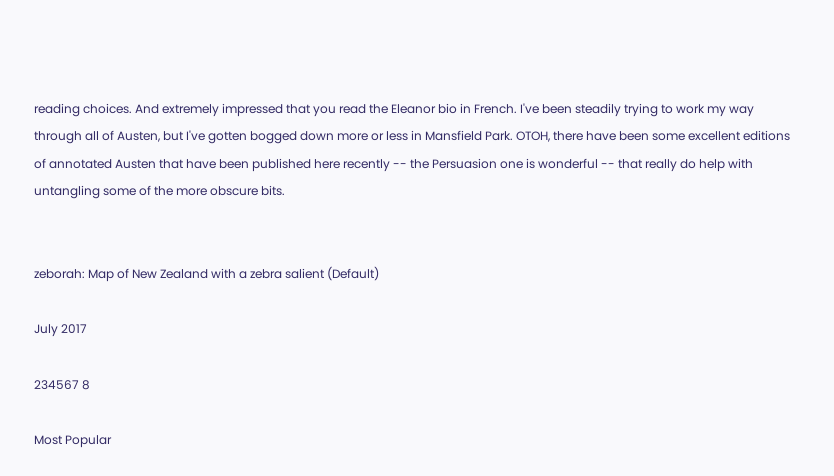reading choices. And extremely impressed that you read the Eleanor bio in French. I've been steadily trying to work my way through all of Austen, but I've gotten bogged down more or less in Mansfield Park. OTOH, there have been some excellent editions of annotated Austen that have been published here recently -- the Persuasion one is wonderful -- that really do help with untangling some of the more obscure bits.


zeborah: Map of New Zealand with a zebra salient (Default)

July 2017

234567 8

Most Popular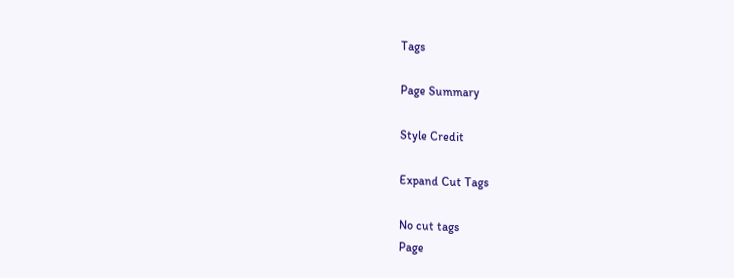Tags

Page Summary

Style Credit

Expand Cut Tags

No cut tags
Page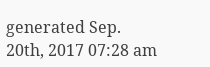generated Sep. 20th, 2017 07:28 am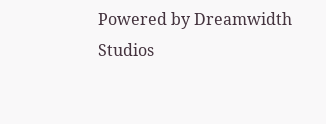Powered by Dreamwidth Studios